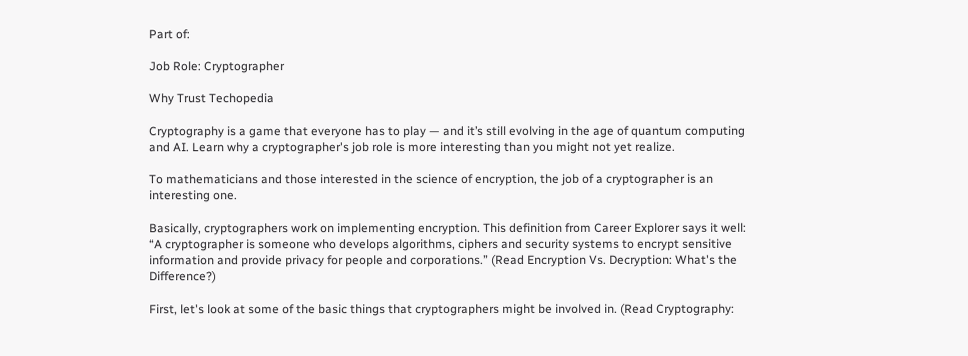Part of:

Job Role: Cryptographer

Why Trust Techopedia

Cryptography is a game that everyone has to play — and it’s still evolving in the age of quantum computing and AI. Learn why a cryptographer's job role is more interesting than you might not yet realize.

To mathematicians and those interested in the science of encryption, the job of a cryptographer is an interesting one.

Basically, cryptographers work on implementing encryption. This definition from Career Explorer says it well: “A cryptographer is someone who develops algorithms, ciphers and security systems to encrypt sensitive information and provide privacy for people and corporations.” (Read Encryption Vs. Decryption: What's the Difference?)

First, let's look at some of the basic things that cryptographers might be involved in. (Read Cryptography: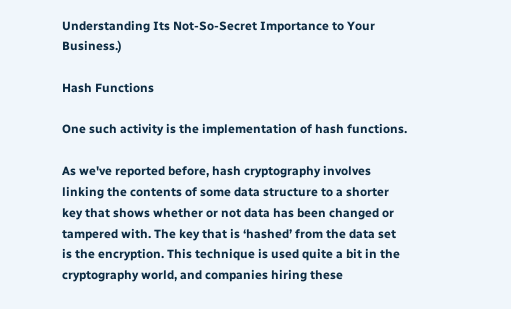Understanding Its Not-So-Secret Importance to Your Business.)

Hash Functions

One such activity is the implementation of hash functions.

As we've reported before, hash cryptography involves linking the contents of some data structure to a shorter key that shows whether or not data has been changed or tampered with. The key that is ‘hashed’ from the data set is the encryption. This technique is used quite a bit in the cryptography world, and companies hiring these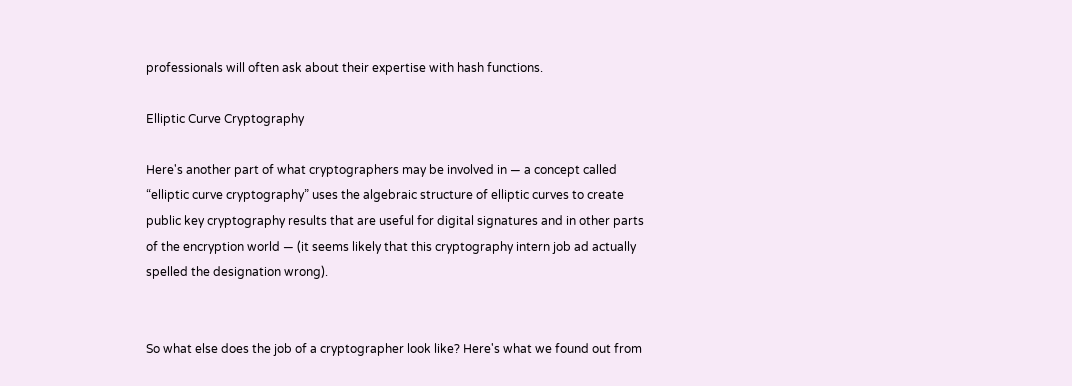professionals will often ask about their expertise with hash functions.

Elliptic Curve Cryptography

Here's another part of what cryptographers may be involved in — a concept called “elliptic curve cryptography” uses the algebraic structure of elliptic curves to create public key cryptography results that are useful for digital signatures and in other parts of the encryption world — (it seems likely that this cryptography intern job ad actually spelled the designation wrong).


So what else does the job of a cryptographer look like? Here's what we found out from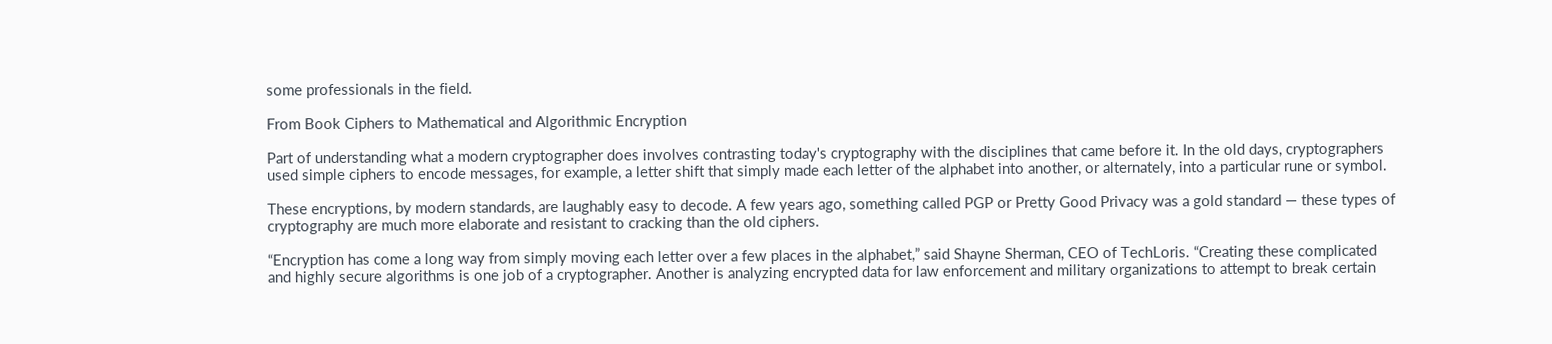some professionals in the field.

From Book Ciphers to Mathematical and Algorithmic Encryption

Part of understanding what a modern cryptographer does involves contrasting today's cryptography with the disciplines that came before it. In the old days, cryptographers used simple ciphers to encode messages, for example, a letter shift that simply made each letter of the alphabet into another, or alternately, into a particular rune or symbol.

These encryptions, by modern standards, are laughably easy to decode. A few years ago, something called PGP or Pretty Good Privacy was a gold standard — these types of cryptography are much more elaborate and resistant to cracking than the old ciphers.

“Encryption has come a long way from simply moving each letter over a few places in the alphabet,” said Shayne Sherman, CEO of TechLoris. “Creating these complicated and highly secure algorithms is one job of a cryptographer. Another is analyzing encrypted data for law enforcement and military organizations to attempt to break certain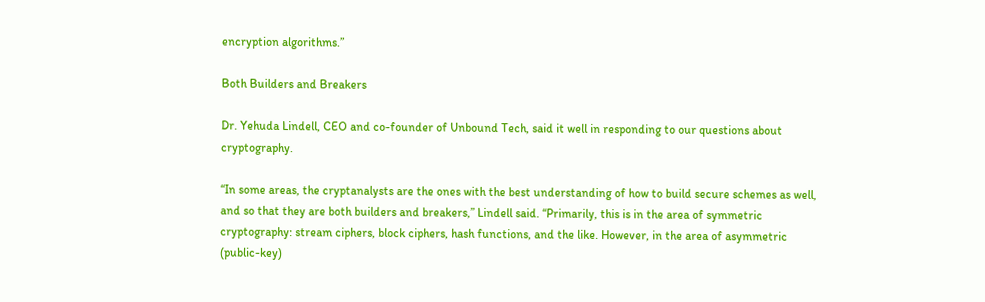encryption algorithms.”

Both Builders and Breakers

Dr. Yehuda Lindell, CEO and co-founder of Unbound Tech, said it well in responding to our questions about cryptography.

“In some areas, the cryptanalysts are the ones with the best understanding of how to build secure schemes as well, and so that they are both builders and breakers,” Lindell said. “Primarily, this is in the area of symmetric cryptography: stream ciphers, block ciphers, hash functions, and the like. However, in the area of asymmetric (public-key)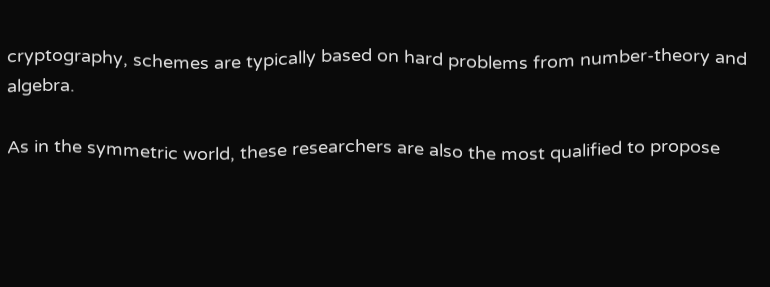cryptography, schemes are typically based on hard problems from number-theory and algebra.

As in the symmetric world, these researchers are also the most qualified to propose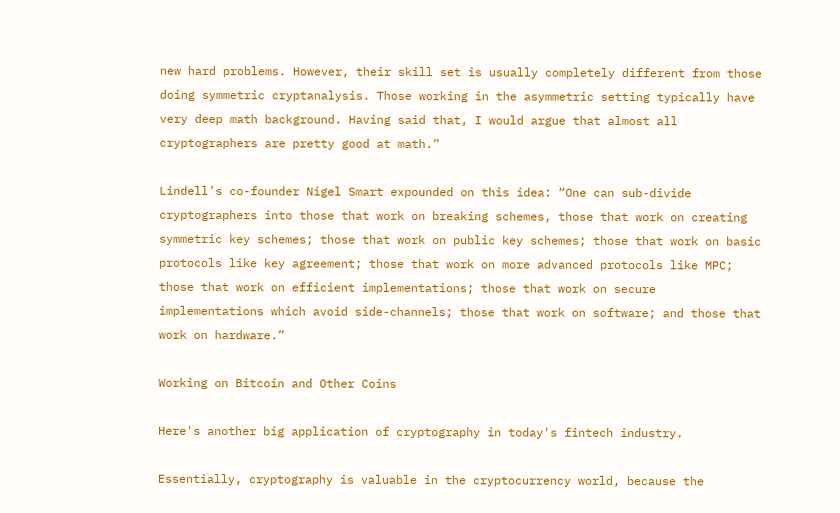new hard problems. However, their skill set is usually completely different from those doing symmetric cryptanalysis. Those working in the asymmetric setting typically have very deep math background. Having said that, I would argue that almost all cryptographers are pretty good at math.”

Lindell’s co-founder Nigel Smart expounded on this idea: “One can sub-divide cryptographers into those that work on breaking schemes, those that work on creating symmetric key schemes; those that work on public key schemes; those that work on basic protocols like key agreement; those that work on more advanced protocols like MPC; those that work on efficient implementations; those that work on secure implementations which avoid side-channels; those that work on software; and those that work on hardware.”

Working on Bitcoin and Other Coins

Here's another big application of cryptography in today's fintech industry.

Essentially, cryptography is valuable in the cryptocurrency world, because the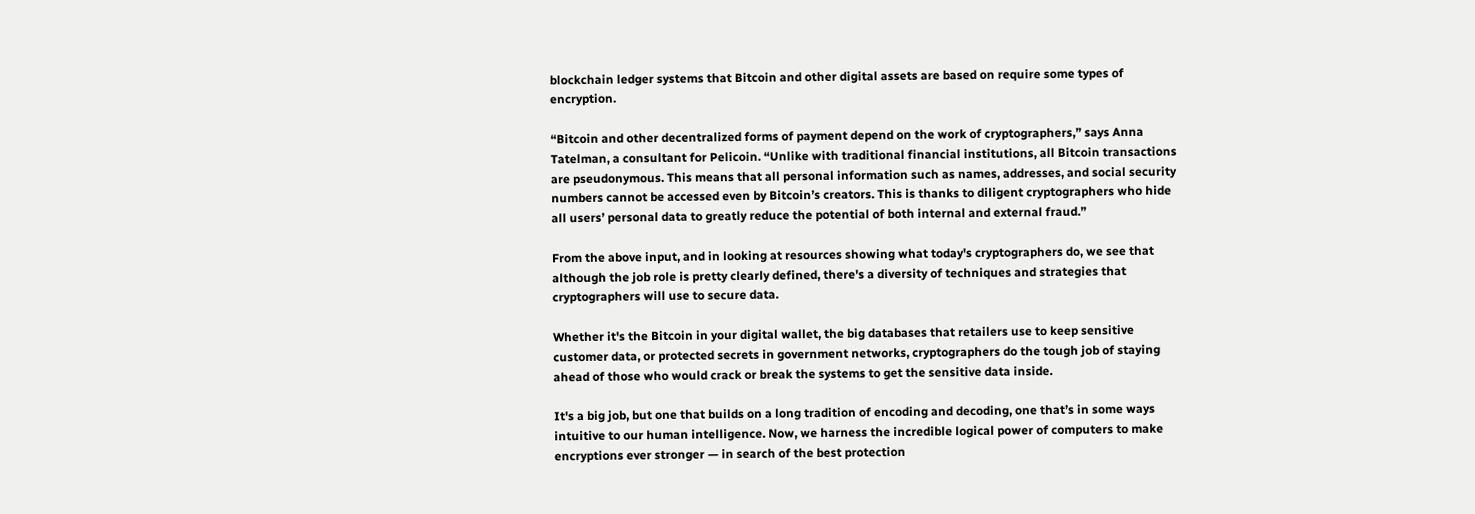blockchain ledger systems that Bitcoin and other digital assets are based on require some types of encryption.

“Bitcoin and other decentralized forms of payment depend on the work of cryptographers,” says Anna Tatelman, a consultant for Pelicoin. “Unlike with traditional financial institutions, all Bitcoin transactions are pseudonymous. This means that all personal information such as names, addresses, and social security numbers cannot be accessed even by Bitcoin’s creators. This is thanks to diligent cryptographers who hide all users’ personal data to greatly reduce the potential of both internal and external fraud.”

From the above input, and in looking at resources showing what today's cryptographers do, we see that although the job role is pretty clearly defined, there's a diversity of techniques and strategies that cryptographers will use to secure data.

Whether it's the Bitcoin in your digital wallet, the big databases that retailers use to keep sensitive customer data, or protected secrets in government networks, cryptographers do the tough job of staying ahead of those who would crack or break the systems to get the sensitive data inside.

It's a big job, but one that builds on a long tradition of encoding and decoding, one that’s in some ways intuitive to our human intelligence. Now, we harness the incredible logical power of computers to make encryptions ever stronger — in search of the best protection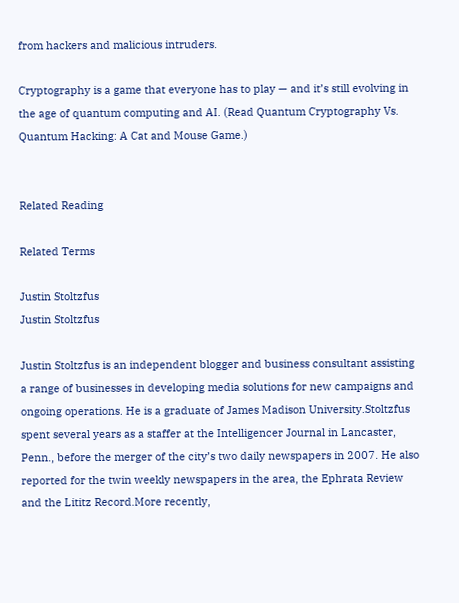from hackers and malicious intruders.

Cryptography is a game that everyone has to play — and it’s still evolving in the age of quantum computing and AI. (Read Quantum Cryptography Vs. Quantum Hacking: A Cat and Mouse Game.)


Related Reading

Related Terms

Justin Stoltzfus
Justin Stoltzfus

Justin Stoltzfus is an independent blogger and business consultant assisting a range of businesses in developing media solutions for new campaigns and ongoing operations. He is a graduate of James Madison University.Stoltzfus spent several years as a staffer at the Intelligencer Journal in Lancaster, Penn., before the merger of the city’s two daily newspapers in 2007. He also reported for the twin weekly newspapers in the area, the Ephrata Review and the Lititz Record.More recently,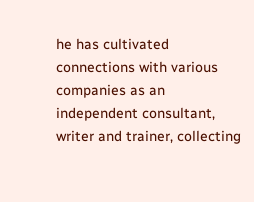he has cultivated connections with various companies as an independent consultant, writer and trainer, collecting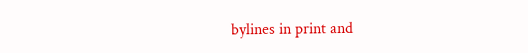bylines in print and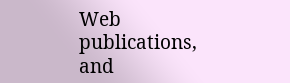Web publications, and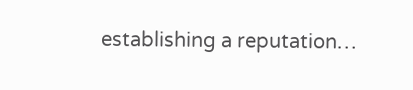establishing a reputation…